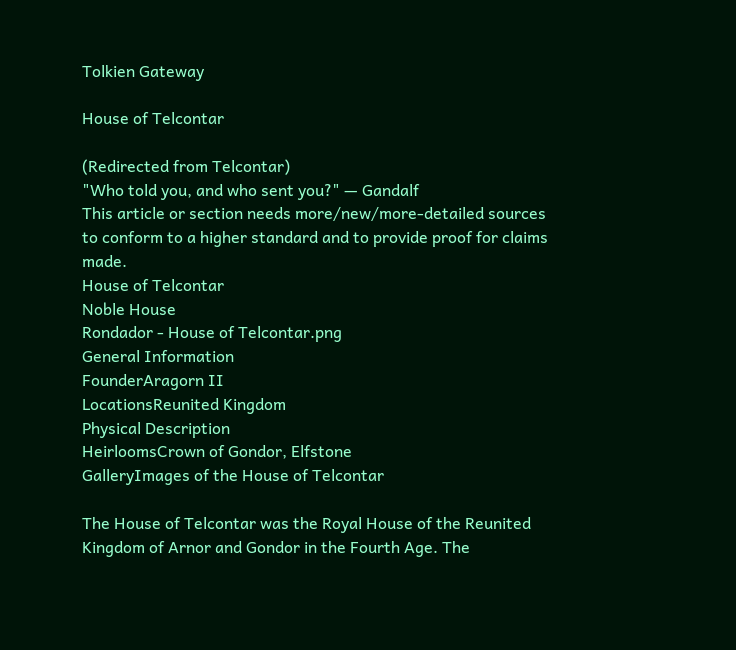Tolkien Gateway

House of Telcontar

(Redirected from Telcontar)
"Who told you, and who sent you?" — Gandalf
This article or section needs more/new/more-detailed sources to conform to a higher standard and to provide proof for claims made.
House of Telcontar
Noble House
Rondador - House of Telcontar.png
General Information
FounderAragorn II
LocationsReunited Kingdom
Physical Description
HeirloomsCrown of Gondor, Elfstone
GalleryImages of the House of Telcontar

The House of Telcontar was the Royal House of the Reunited Kingdom of Arnor and Gondor in the Fourth Age. The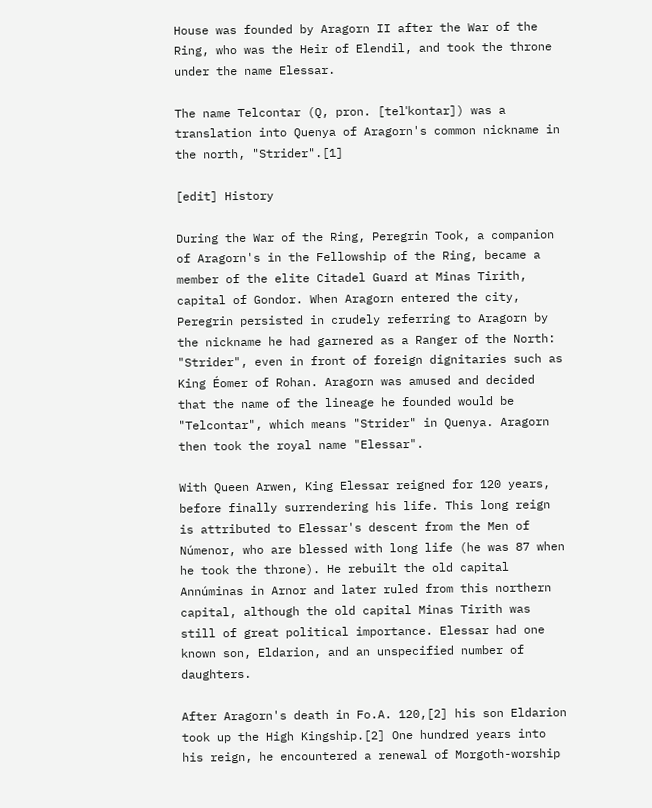House was founded by Aragorn II after the War of the Ring, who was the Heir of Elendil, and took the throne under the name Elessar.

The name Telcontar (Q, pron. [telˈkontar]) was a translation into Quenya of Aragorn's common nickname in the north, "Strider".[1]

[edit] History

During the War of the Ring, Peregrin Took, a companion of Aragorn's in the Fellowship of the Ring, became a member of the elite Citadel Guard at Minas Tirith, capital of Gondor. When Aragorn entered the city, Peregrin persisted in crudely referring to Aragorn by the nickname he had garnered as a Ranger of the North: "Strider", even in front of foreign dignitaries such as King Éomer of Rohan. Aragorn was amused and decided that the name of the lineage he founded would be "Telcontar", which means "Strider" in Quenya. Aragorn then took the royal name "Elessar".

With Queen Arwen, King Elessar reigned for 120 years, before finally surrendering his life. This long reign is attributed to Elessar's descent from the Men of Númenor, who are blessed with long life (he was 87 when he took the throne). He rebuilt the old capital Annúminas in Arnor and later ruled from this northern capital, although the old capital Minas Tirith was still of great political importance. Elessar had one known son, Eldarion, and an unspecified number of daughters.

After Aragorn's death in Fo.A. 120,[2] his son Eldarion took up the High Kingship.[2] One hundred years into his reign, he encountered a renewal of Morgoth-worship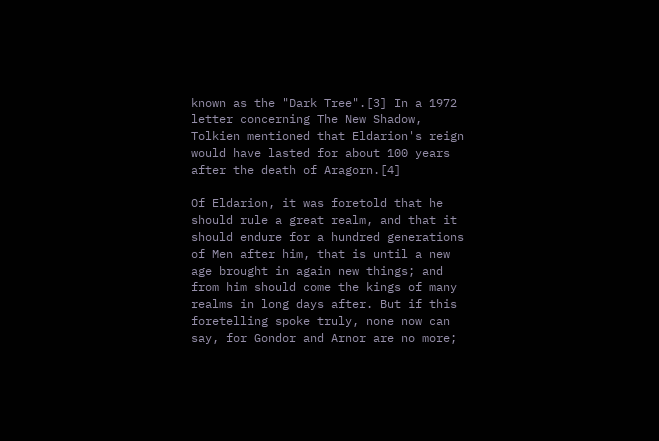known as the "Dark Tree".[3] In a 1972 letter concerning The New Shadow, Tolkien mentioned that Eldarion's reign would have lasted for about 100 years after the death of Aragorn.[4]

Of Eldarion, it was foretold that he should rule a great realm, and that it should endure for a hundred generations of Men after him, that is until a new age brought in again new things; and from him should come the kings of many realms in long days after. But if this foretelling spoke truly, none now can say, for Gondor and Arnor are no more;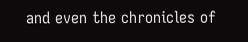and even the chronicles of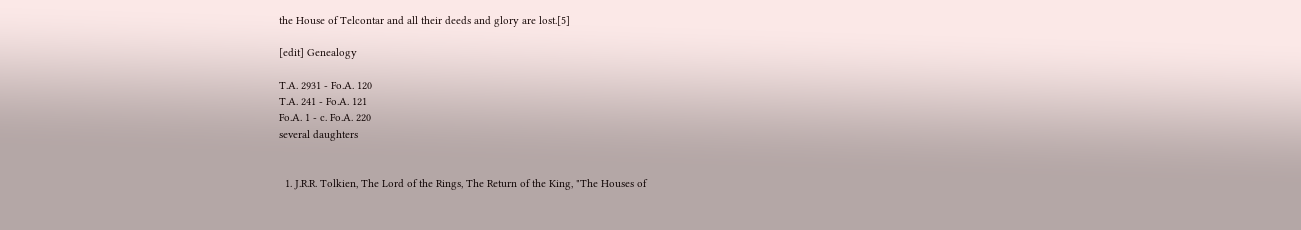the House of Telcontar and all their deeds and glory are lost.[5]

[edit] Genealogy

T.A. 2931 - Fo.A. 120
T.A. 241 - Fo.A. 121
Fo.A. 1 - c. Fo.A. 220
several daughters


  1. J.R.R. Tolkien, The Lord of the Rings, The Return of the King, "The Houses of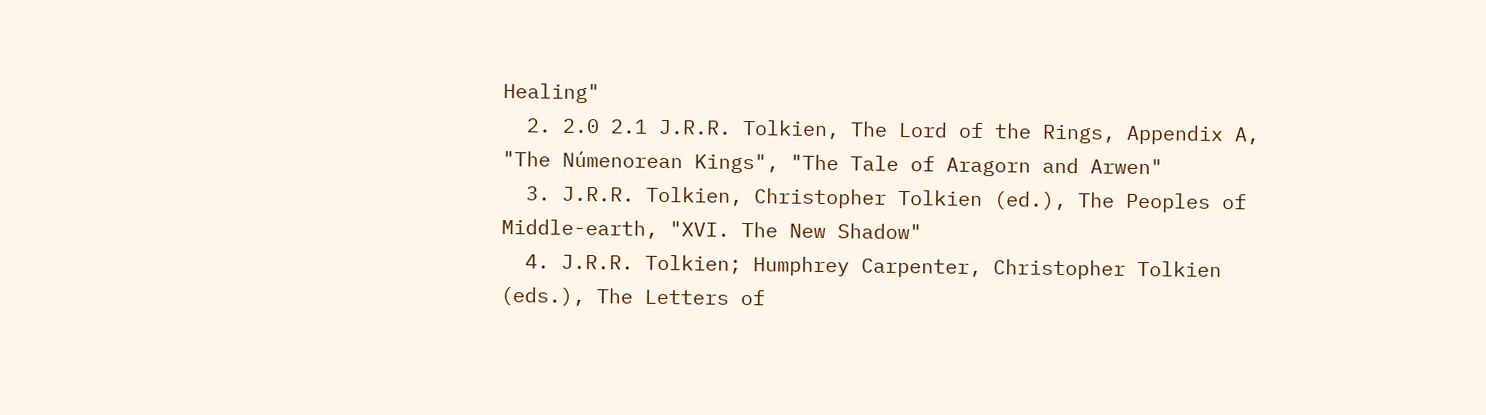Healing"
  2. 2.0 2.1 J.R.R. Tolkien, The Lord of the Rings, Appendix A, "The Númenorean Kings", "The Tale of Aragorn and Arwen"
  3. J.R.R. Tolkien, Christopher Tolkien (ed.), The Peoples of Middle-earth, "XVI. The New Shadow"
  4. J.R.R. Tolkien; Humphrey Carpenter, Christopher Tolkien (eds.), The Letters of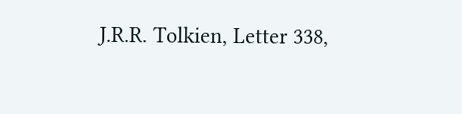J.R.R. Tolkien, Letter 338,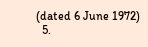(dated 6 June 1972)
  5.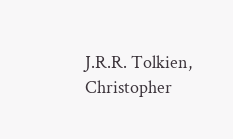J.R.R. Tolkien, Christopher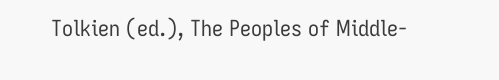Tolkien (ed.), The Peoples of Middle-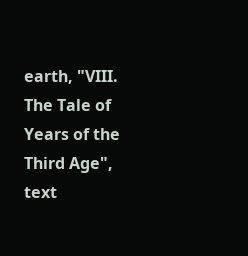earth, "VIII. The Tale of Years of the Third Age", text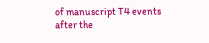of manuscript T4 events after the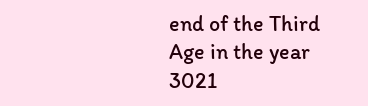end of the Third Age in the year 3021